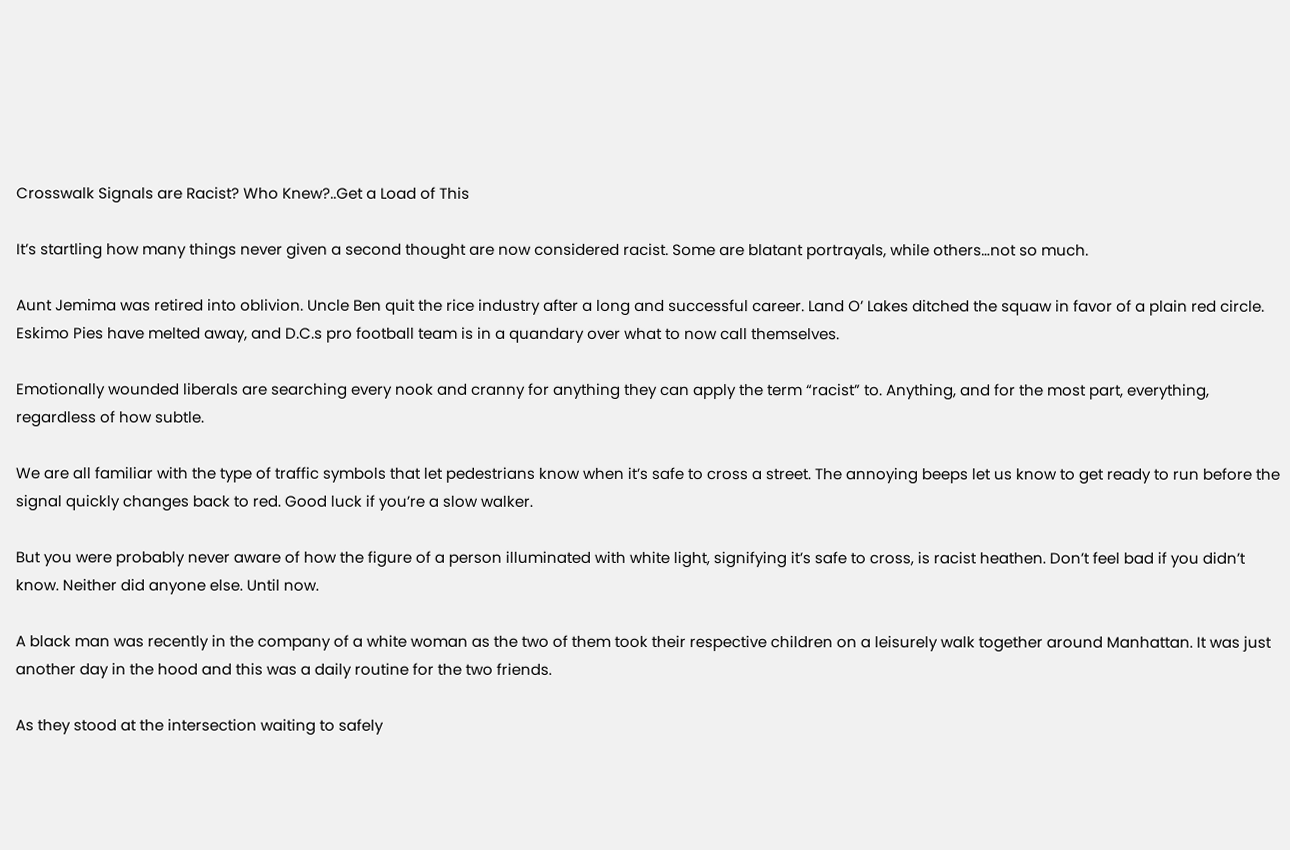Crosswalk Signals are Racist? Who Knew?..Get a Load of This

It’s startling how many things never given a second thought are now considered racist. Some are blatant portrayals, while others…not so much.

Aunt Jemima was retired into oblivion. Uncle Ben quit the rice industry after a long and successful career. Land O’ Lakes ditched the squaw in favor of a plain red circle. Eskimo Pies have melted away, and D.C.s pro football team is in a quandary over what to now call themselves.

Emotionally wounded liberals are searching every nook and cranny for anything they can apply the term “racist” to. Anything, and for the most part, everything, regardless of how subtle.

We are all familiar with the type of traffic symbols that let pedestrians know when it’s safe to cross a street. The annoying beeps let us know to get ready to run before the signal quickly changes back to red. Good luck if you’re a slow walker.

But you were probably never aware of how the figure of a person illuminated with white light, signifying it’s safe to cross, is racist heathen. Don’t feel bad if you didn’t know. Neither did anyone else. Until now.

A black man was recently in the company of a white woman as the two of them took their respective children on a leisurely walk together around Manhattan. It was just another day in the hood and this was a daily routine for the two friends.

As they stood at the intersection waiting to safely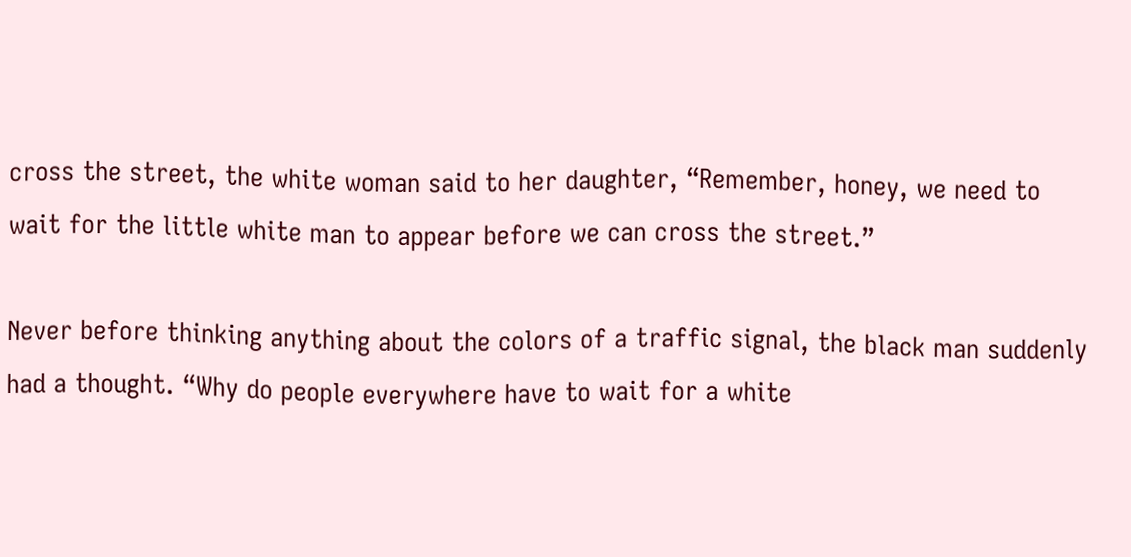cross the street, the white woman said to her daughter, “Remember, honey, we need to wait for the little white man to appear before we can cross the street.”

Never before thinking anything about the colors of a traffic signal, the black man suddenly had a thought. “Why do people everywhere have to wait for a white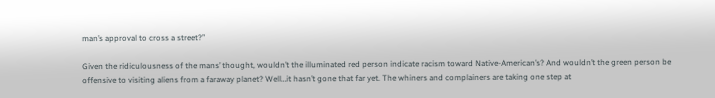man’s approval to cross a street?”

Given the ridiculousness of the mans’ thought, wouldn’t the illuminated red person indicate racism toward Native-American’s? And wouldn’t the green person be offensive to visiting aliens from a faraway planet? Well…it hasn’t gone that far yet. The whiners and complainers are taking one step at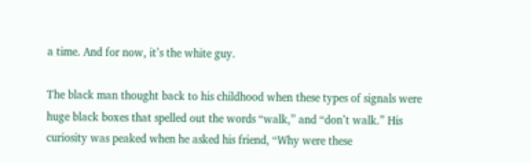a time. And for now, it’s the white guy.

The black man thought back to his childhood when these types of signals were huge black boxes that spelled out the words “walk,” and “don’t walk.” His curiosity was peaked when he asked his friend, “Why were these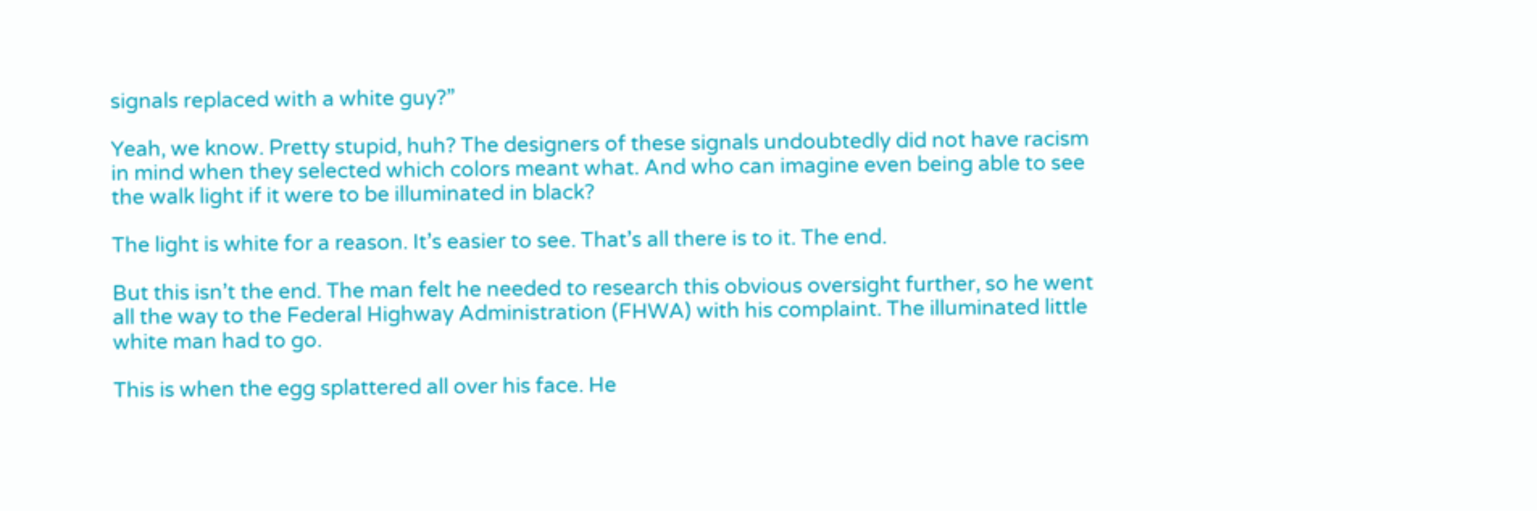signals replaced with a white guy?”

Yeah, we know. Pretty stupid, huh? The designers of these signals undoubtedly did not have racism in mind when they selected which colors meant what. And who can imagine even being able to see the walk light if it were to be illuminated in black?

The light is white for a reason. It’s easier to see. That’s all there is to it. The end.

But this isn’t the end. The man felt he needed to research this obvious oversight further, so he went all the way to the Federal Highway Administration (FHWA) with his complaint. The illuminated little white man had to go.

This is when the egg splattered all over his face. He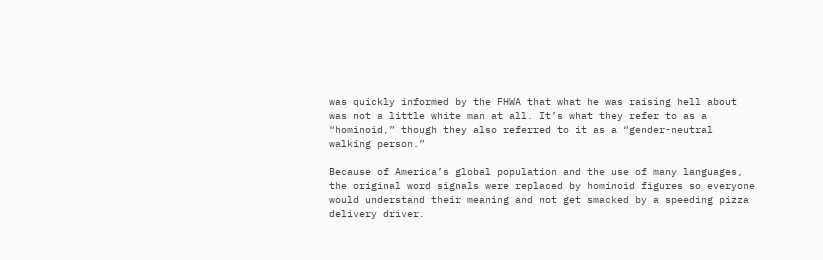was quickly informed by the FHWA that what he was raising hell about was not a little white man at all. It’s what they refer to as a “hominoid,” though they also referred to it as a “gender-neutral walking person.”

Because of America’s global population and the use of many languages, the original word signals were replaced by hominoid figures so everyone would understand their meaning and not get smacked by a speeding pizza delivery driver.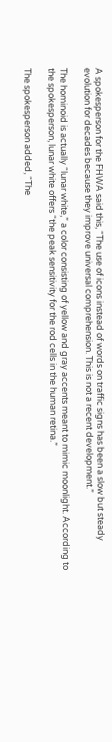A spokesperson for the FHWA said this, “The use of icons instead of words on traffic signs has been a slow but steady evolution for decades because they improve universal comprehension. This is not a recent development.”

The hominoid is actually “lunar white,” a color consisting of yellow and gray accents meant to mimic moonlight. According to the spokesperson, lunar white offers “the peak sensitivity for the rod cells in the human retina.”

The spokesperson added, “The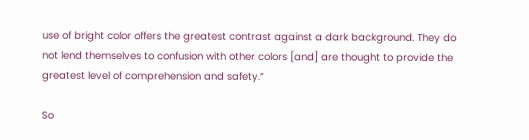use of bright color offers the greatest contrast against a dark background. They do not lend themselves to confusion with other colors [and] are thought to provide the greatest level of comprehension and safety.”

So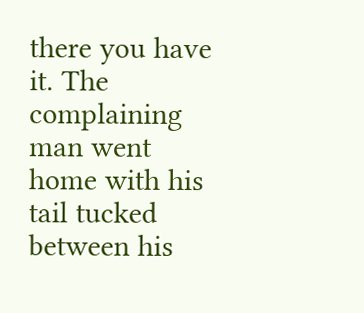there you have it. The complaining man went home with his tail tucked between his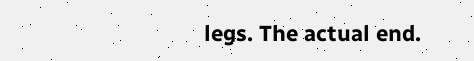legs. The actual end.